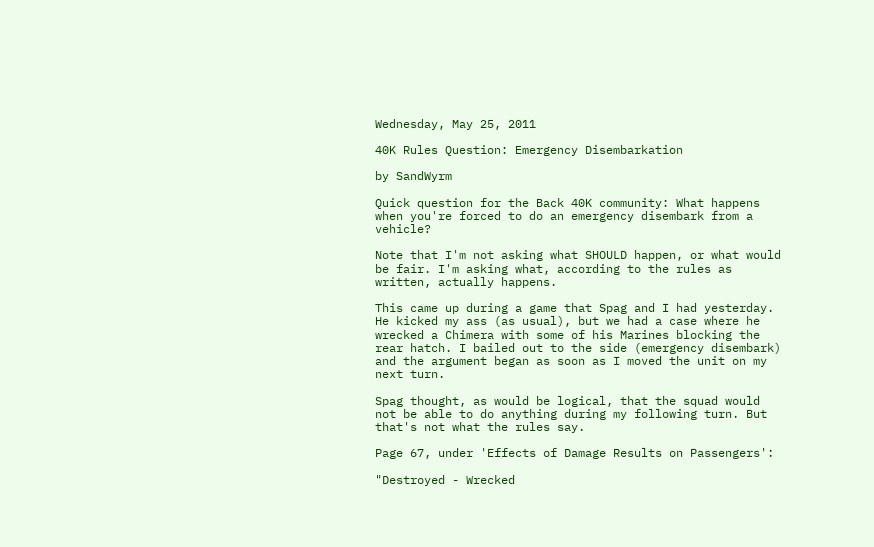Wednesday, May 25, 2011

40K Rules Question: Emergency Disembarkation

by SandWyrm

Quick question for the Back 40K community: What happens when you're forced to do an emergency disembark from a vehicle?

Note that I'm not asking what SHOULD happen, or what would be fair. I'm asking what, according to the rules as written, actually happens.

This came up during a game that Spag and I had yesterday. He kicked my ass (as usual), but we had a case where he wrecked a Chimera with some of his Marines blocking the rear hatch. I bailed out to the side (emergency disembark) and the argument began as soon as I moved the unit on my next turn.

Spag thought, as would be logical, that the squad would not be able to do anything during my following turn. But that's not what the rules say.

Page 67, under 'Effects of Damage Results on Passengers':

"Destroyed - Wrecked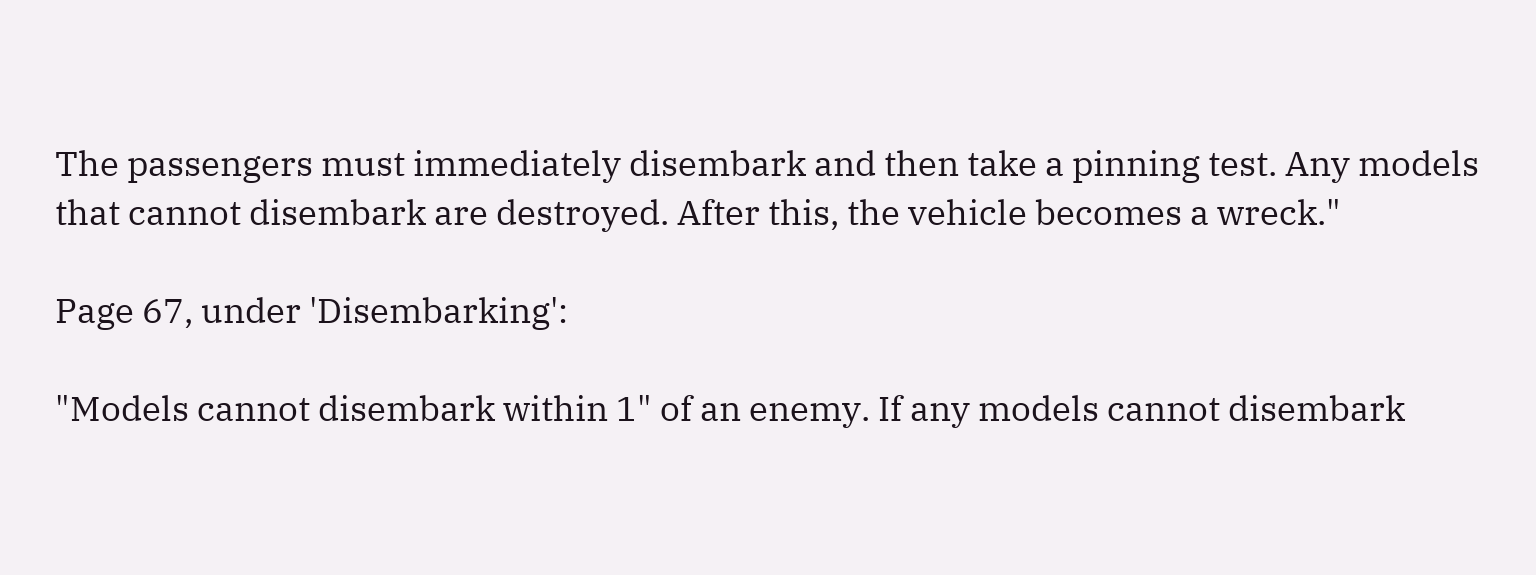The passengers must immediately disembark and then take a pinning test. Any models that cannot disembark are destroyed. After this, the vehicle becomes a wreck."

Page 67, under 'Disembarking':

"Models cannot disembark within 1" of an enemy. If any models cannot disembark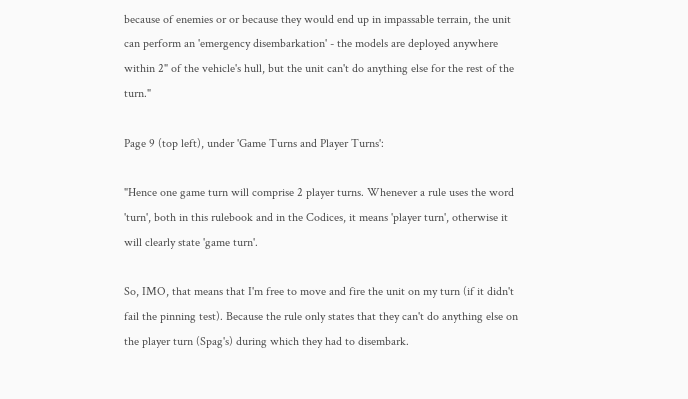because of enemies or or because they would end up in impassable terrain, the unit can perform an 'emergency disembarkation' - the models are deployed anywhere within 2" of the vehicle's hull, but the unit can't do anything else for the rest of the turn."

Page 9 (top left), under 'Game Turns and Player Turns':

"Hence one game turn will comprise 2 player turns. Whenever a rule uses the word 'turn', both in this rulebook and in the Codices, it means 'player turn', otherwise it will clearly state 'game turn'.

So, IMO, that means that I'm free to move and fire the unit on my turn (if it didn't fail the pinning test). Because the rule only states that they can't do anything else on the player turn (Spag's) during which they had to disembark.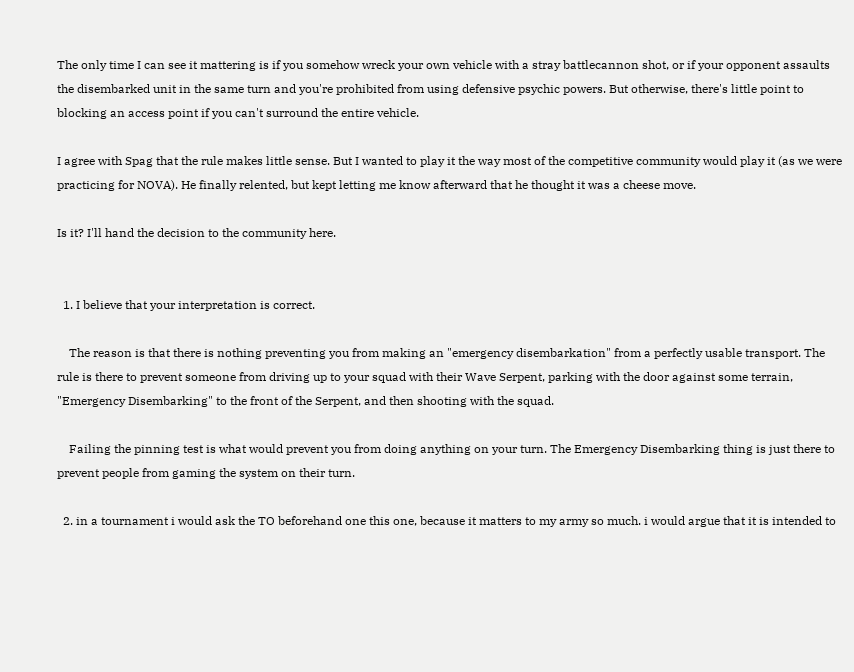The only time I can see it mattering is if you somehow wreck your own vehicle with a stray battlecannon shot, or if your opponent assaults the disembarked unit in the same turn and you're prohibited from using defensive psychic powers. But otherwise, there's little point to blocking an access point if you can't surround the entire vehicle.

I agree with Spag that the rule makes little sense. But I wanted to play it the way most of the competitive community would play it (as we were practicing for NOVA). He finally relented, but kept letting me know afterward that he thought it was a cheese move.

Is it? I'll hand the decision to the community here.


  1. I believe that your interpretation is correct.

    The reason is that there is nothing preventing you from making an "emergency disembarkation" from a perfectly usable transport. The rule is there to prevent someone from driving up to your squad with their Wave Serpent, parking with the door against some terrain, "Emergency Disembarking" to the front of the Serpent, and then shooting with the squad.

    Failing the pinning test is what would prevent you from doing anything on your turn. The Emergency Disembarking thing is just there to prevent people from gaming the system on their turn.

  2. in a tournament i would ask the TO beforehand one this one, because it matters to my army so much. i would argue that it is intended to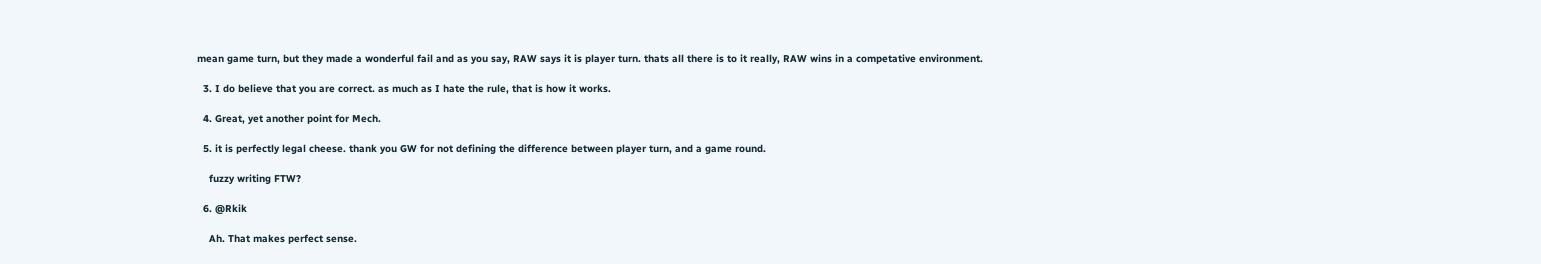mean game turn, but they made a wonderful fail and as you say, RAW says it is player turn. thats all there is to it really, RAW wins in a competative environment.

  3. I do believe that you are correct. as much as I hate the rule, that is how it works.

  4. Great, yet another point for Mech.

  5. it is perfectly legal cheese. thank you GW for not defining the difference between player turn, and a game round.

    fuzzy writing FTW?

  6. @Rkik

    Ah. That makes perfect sense.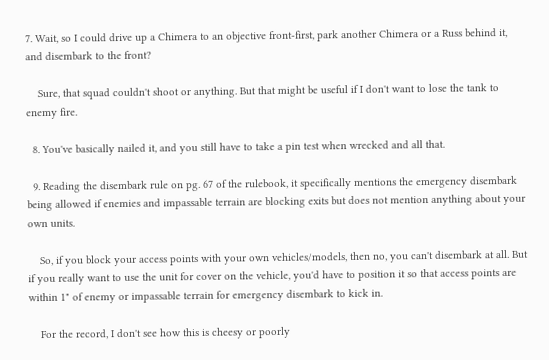7. Wait, so I could drive up a Chimera to an objective front-first, park another Chimera or a Russ behind it, and disembark to the front?

    Sure, that squad couldn't shoot or anything. But that might be useful if I don't want to lose the tank to enemy fire.

  8. You've basically nailed it, and you still have to take a pin test when wrecked and all that.

  9. Reading the disembark rule on pg. 67 of the rulebook, it specifically mentions the emergency disembark being allowed if enemies and impassable terrain are blocking exits but does not mention anything about your own units.

    So, if you block your access points with your own vehicles/models, then no, you can't disembark at all. But if you really want to use the unit for cover on the vehicle, you'd have to position it so that access points are within 1" of enemy or impassable terrain for emergency disembark to kick in.

    For the record, I don't see how this is cheesy or poorly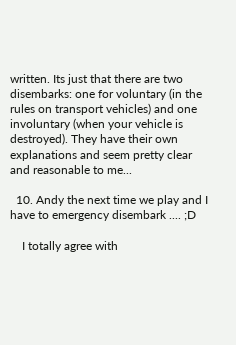written. Its just that there are two disembarks: one for voluntary (in the rules on transport vehicles) and one involuntary (when your vehicle is destroyed). They have their own explanations and seem pretty clear and reasonable to me...

  10. Andy the next time we play and I have to emergency disembark .... ;D

    I totally agree with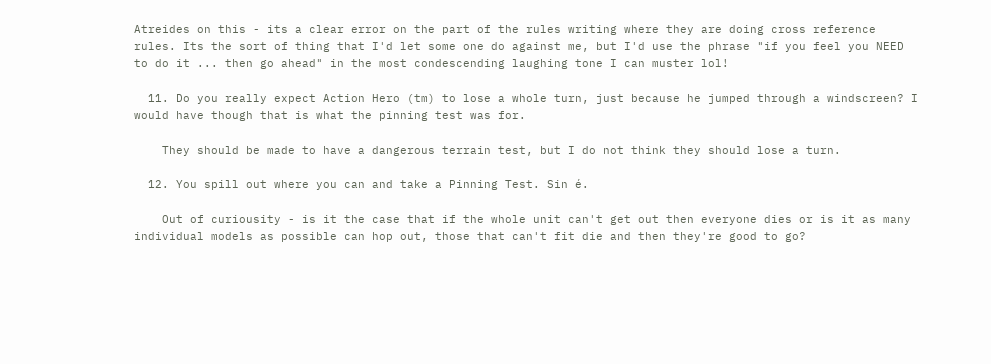Atreides on this - its a clear error on the part of the rules writing where they are doing cross reference rules. Its the sort of thing that I'd let some one do against me, but I'd use the phrase "if you feel you NEED to do it ... then go ahead" in the most condescending laughing tone I can muster lol!

  11. Do you really expect Action Hero (tm) to lose a whole turn, just because he jumped through a windscreen? I would have though that is what the pinning test was for.

    They should be made to have a dangerous terrain test, but I do not think they should lose a turn.

  12. You spill out where you can and take a Pinning Test. Sin é.

    Out of curiousity - is it the case that if the whole unit can't get out then everyone dies or is it as many individual models as possible can hop out, those that can't fit die and then they're good to go?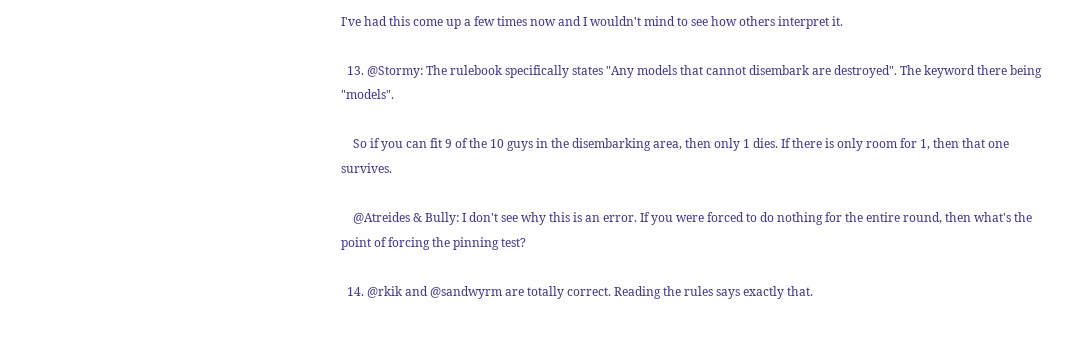I've had this come up a few times now and I wouldn't mind to see how others interpret it.

  13. @Stormy: The rulebook specifically states "Any models that cannot disembark are destroyed". The keyword there being "models".

    So if you can fit 9 of the 10 guys in the disembarking area, then only 1 dies. If there is only room for 1, then that one survives.

    @Atreides & Bully: I don't see why this is an error. If you were forced to do nothing for the entire round, then what's the point of forcing the pinning test?

  14. @rkik and @sandwyrm are totally correct. Reading the rules says exactly that.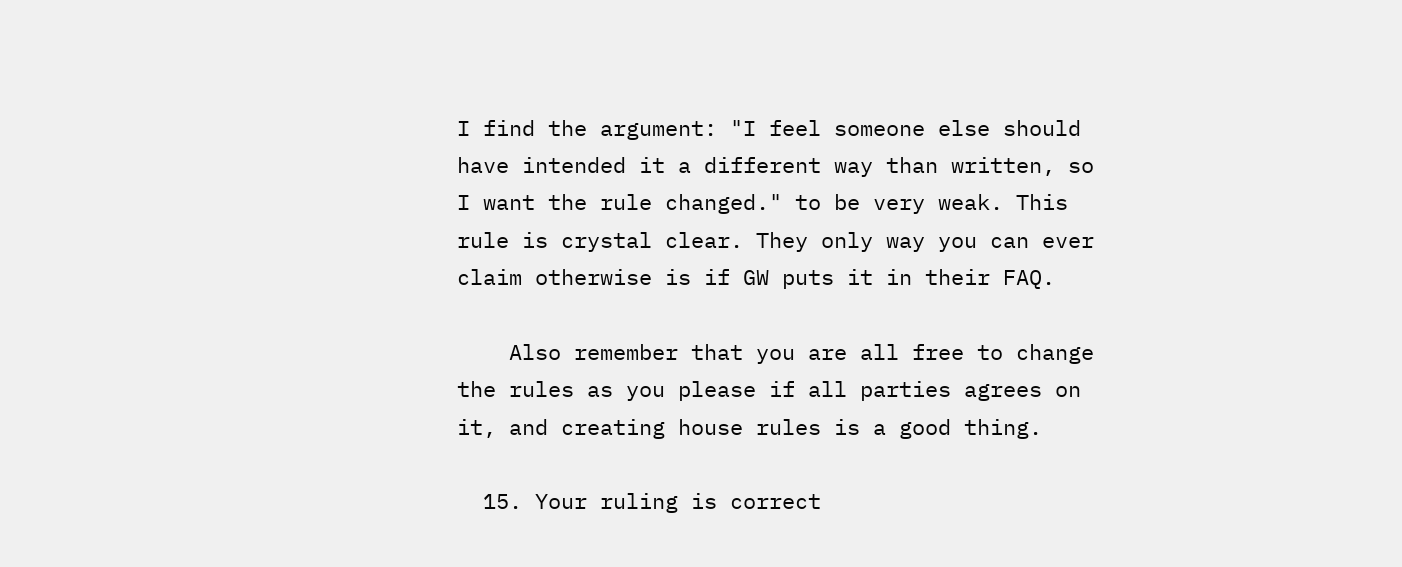I find the argument: "I feel someone else should have intended it a different way than written, so I want the rule changed." to be very weak. This rule is crystal clear. They only way you can ever claim otherwise is if GW puts it in their FAQ.

    Also remember that you are all free to change the rules as you please if all parties agrees on it, and creating house rules is a good thing.

  15. Your ruling is correct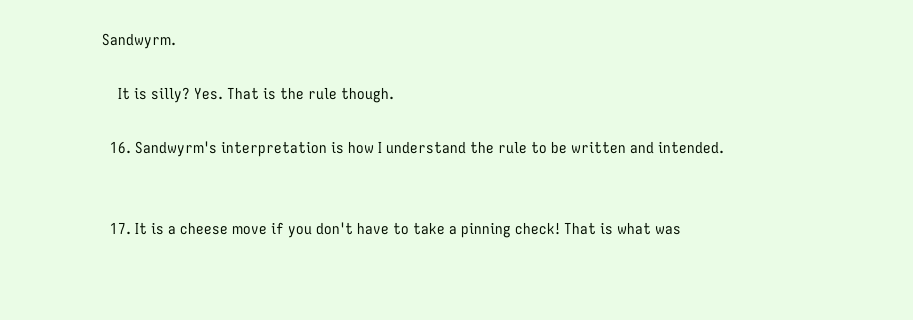Sandwyrm.

    It is silly? Yes. That is the rule though.

  16. Sandwyrm's interpretation is how I understand the rule to be written and intended.


  17. It is a cheese move if you don't have to take a pinning check! That is what was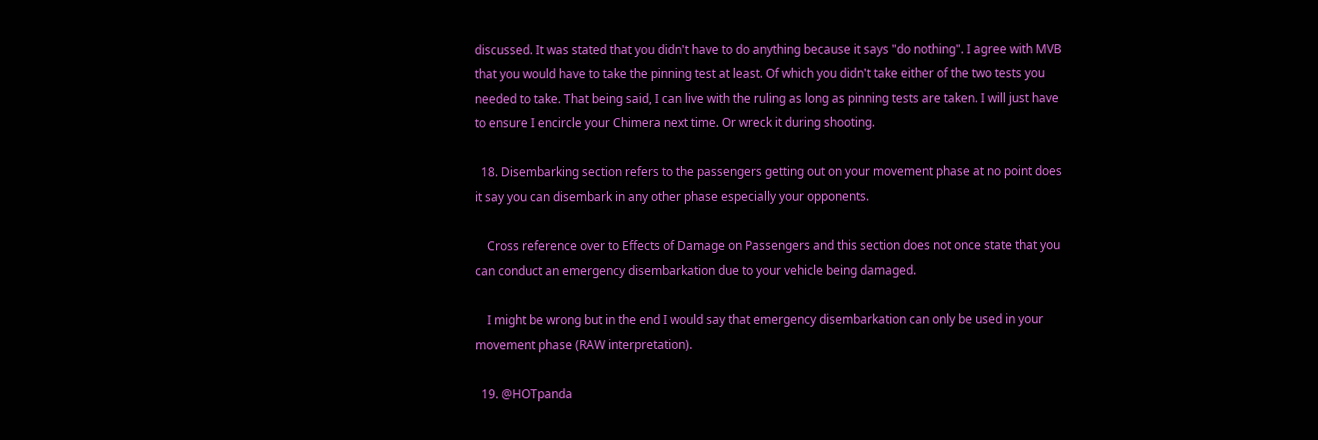discussed. It was stated that you didn't have to do anything because it says "do nothing". I agree with MVB that you would have to take the pinning test at least. Of which you didn't take either of the two tests you needed to take. That being said, I can live with the ruling as long as pinning tests are taken. I will just have to ensure I encircle your Chimera next time. Or wreck it during shooting.

  18. Disembarking section refers to the passengers getting out on your movement phase at no point does it say you can disembark in any other phase especially your opponents.

    Cross reference over to Effects of Damage on Passengers and this section does not once state that you can conduct an emergency disembarkation due to your vehicle being damaged.

    I might be wrong but in the end I would say that emergency disembarkation can only be used in your movement phase (RAW interpretation).

  19. @HOTpanda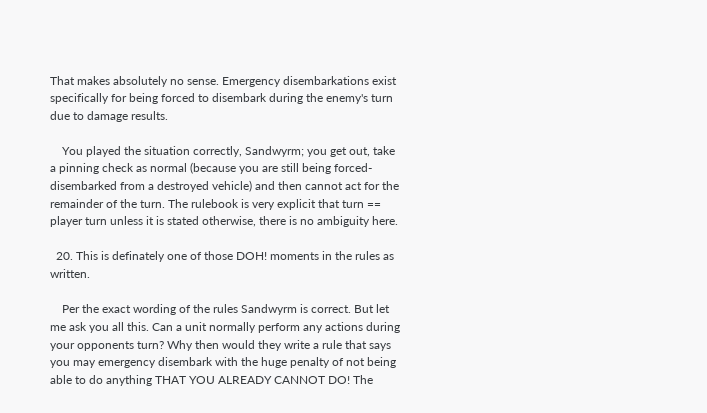That makes absolutely no sense. Emergency disembarkations exist specifically for being forced to disembark during the enemy's turn due to damage results.

    You played the situation correctly, Sandwyrm; you get out, take a pinning check as normal (because you are still being forced-disembarked from a destroyed vehicle) and then cannot act for the remainder of the turn. The rulebook is very explicit that turn == player turn unless it is stated otherwise, there is no ambiguity here.

  20. This is definately one of those DOH! moments in the rules as written.

    Per the exact wording of the rules Sandwyrm is correct. But let me ask you all this. Can a unit normally perform any actions during your opponents turn? Why then would they write a rule that says you may emergency disembark with the huge penalty of not being able to do anything THAT YOU ALREADY CANNOT DO! The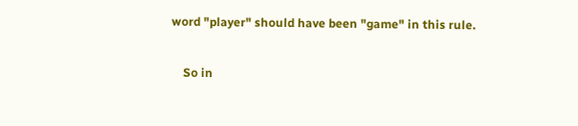word "player" should have been "game" in this rule.

    So in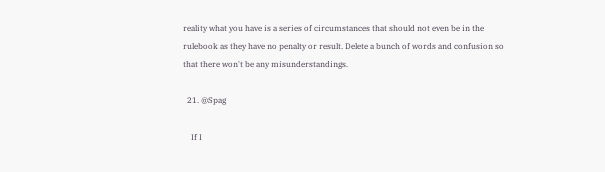reality what you have is a series of circumstances that should not even be in the rulebook as they have no penalty or result. Delete a bunch of words and confusion so that there won't be any misunderstandings.

  21. @Spag

    If I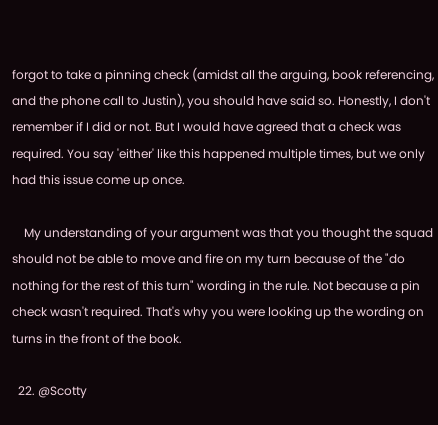forgot to take a pinning check (amidst all the arguing, book referencing, and the phone call to Justin), you should have said so. Honestly, I don't remember if I did or not. But I would have agreed that a check was required. You say 'either' like this happened multiple times, but we only had this issue come up once.

    My understanding of your argument was that you thought the squad should not be able to move and fire on my turn because of the "do nothing for the rest of this turn" wording in the rule. Not because a pin check wasn't required. That's why you were looking up the wording on turns in the front of the book.

  22. @Scotty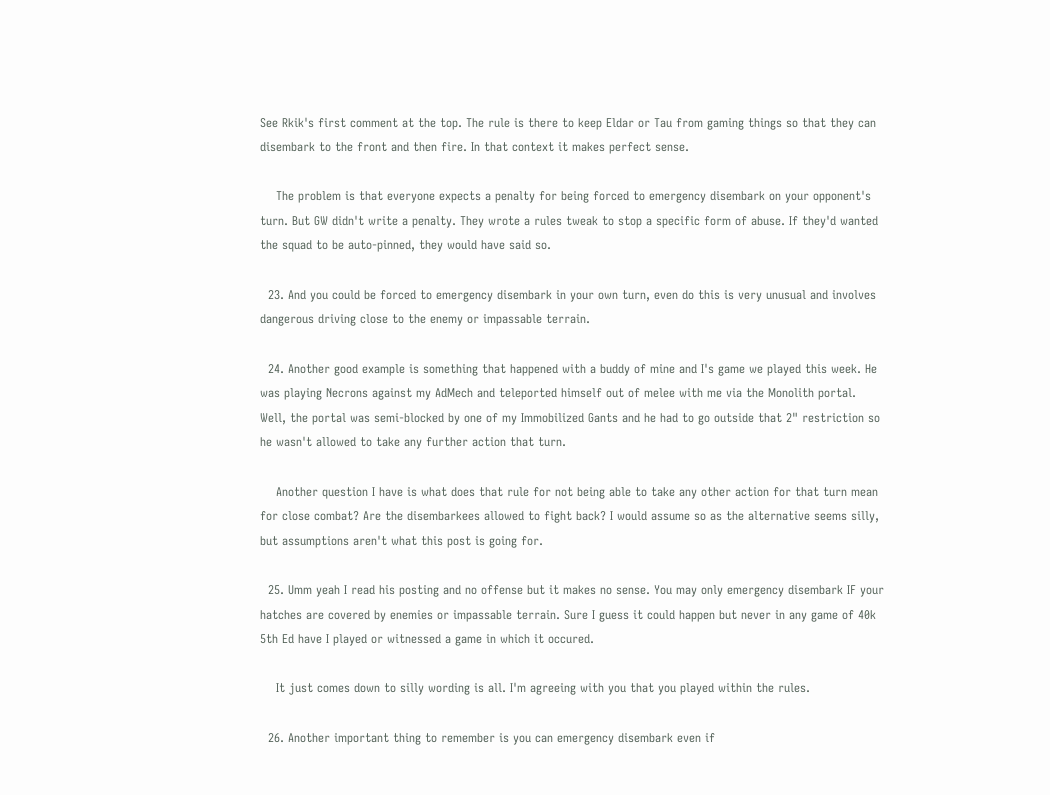See Rkik's first comment at the top. The rule is there to keep Eldar or Tau from gaming things so that they can disembark to the front and then fire. In that context it makes perfect sense.

    The problem is that everyone expects a penalty for being forced to emergency disembark on your opponent's turn. But GW didn't write a penalty. They wrote a rules tweak to stop a specific form of abuse. If they'd wanted the squad to be auto-pinned, they would have said so.

  23. And you could be forced to emergency disembark in your own turn, even do this is very unusual and involves dangerous driving close to the enemy or impassable terrain.

  24. Another good example is something that happened with a buddy of mine and I's game we played this week. He was playing Necrons against my AdMech and teleported himself out of melee with me via the Monolith portal. Well, the portal was semi-blocked by one of my Immobilized Gants and he had to go outside that 2" restriction so he wasn't allowed to take any further action that turn.

    Another question I have is what does that rule for not being able to take any other action for that turn mean for close combat? Are the disembarkees allowed to fight back? I would assume so as the alternative seems silly, but assumptions aren't what this post is going for.

  25. Umm yeah I read his posting and no offense but it makes no sense. You may only emergency disembark IF your hatches are covered by enemies or impassable terrain. Sure I guess it could happen but never in any game of 40k 5th Ed have I played or witnessed a game in which it occured.

    It just comes down to silly wording is all. I'm agreeing with you that you played within the rules.

  26. Another important thing to remember is you can emergency disembark even if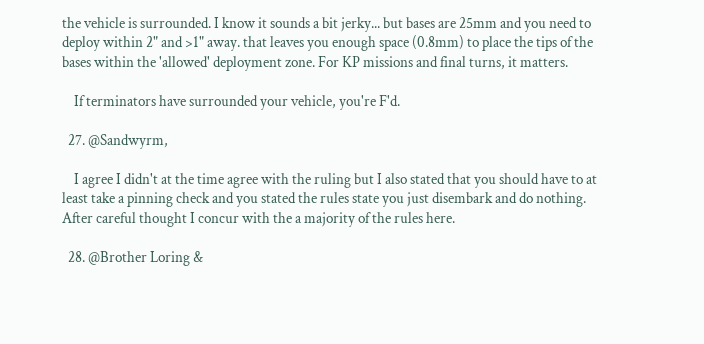the vehicle is surrounded. I know it sounds a bit jerky... but bases are 25mm and you need to deploy within 2" and >1" away. that leaves you enough space (0.8mm) to place the tips of the bases within the 'allowed' deployment zone. For KP missions and final turns, it matters.

    If terminators have surrounded your vehicle, you're F'd.

  27. @Sandwyrm,

    I agree I didn't at the time agree with the ruling but I also stated that you should have to at least take a pinning check and you stated the rules state you just disembark and do nothing. After careful thought I concur with the a majority of the rules here.

  28. @Brother Loring &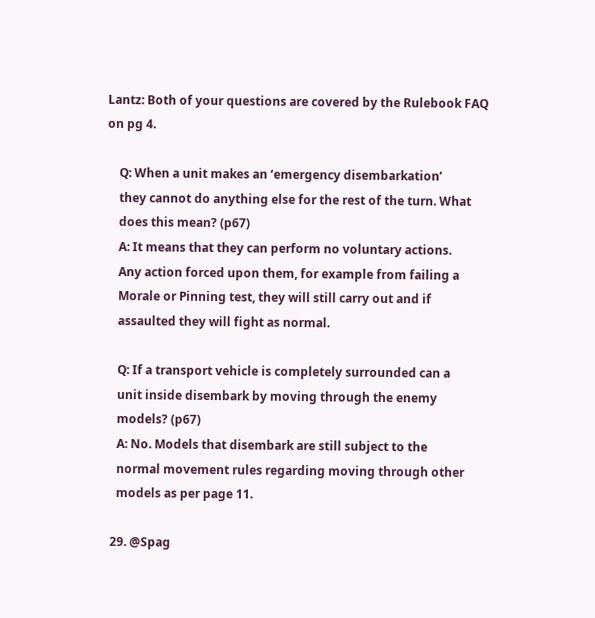Lantz: Both of your questions are covered by the Rulebook FAQ on pg 4.

    Q: When a unit makes an ʻemergency disembarkationʼ
    they cannot do anything else for the rest of the turn. What
    does this mean? (p67)
    A: It means that they can perform no voluntary actions.
    Any action forced upon them, for example from failing a
    Morale or Pinning test, they will still carry out and if
    assaulted they will fight as normal.

    Q: If a transport vehicle is completely surrounded can a
    unit inside disembark by moving through the enemy
    models? (p67)
    A: No. Models that disembark are still subject to the
    normal movement rules regarding moving through other
    models as per page 11.

  29. @Spag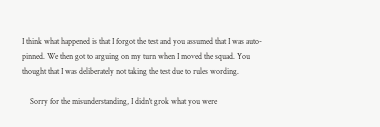I think what happened is that I forgot the test and you assumed that I was auto-pinned. We then got to arguing on my turn when I moved the squad. You thought that I was deliberately not taking the test due to rules wording.

    Sorry for the misunderstanding, I didn't grok what you were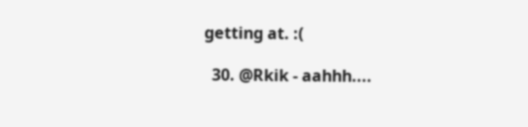getting at. :(

  30. @Rkik - aahhh....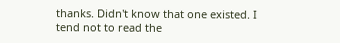thanks. Didn't know that one existed. I tend not to read the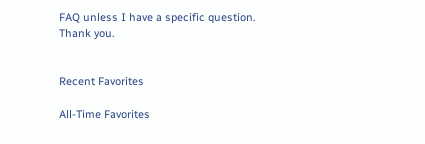FAQ unless I have a specific question. Thank you.


Recent Favorites

All-Time Favorites